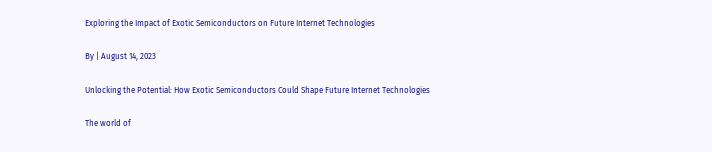Exploring the Impact of Exotic Semiconductors on Future Internet Technologies

By | August 14, 2023

Unlocking the Potential: How Exotic Semiconductors Could Shape Future Internet Technologies

The world of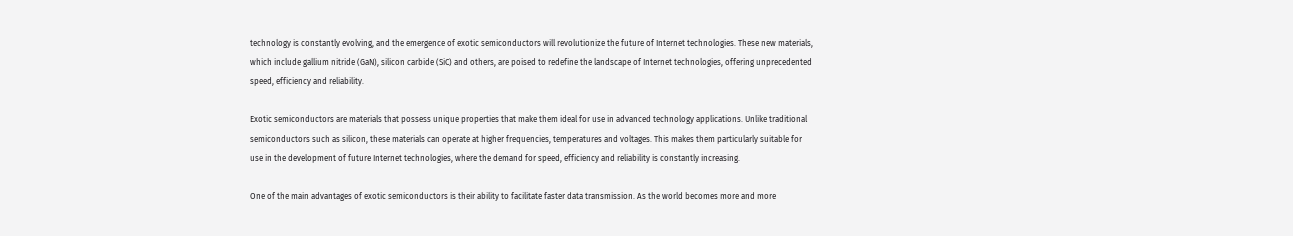technology is constantly evolving, and the emergence of exotic semiconductors will revolutionize the future of Internet technologies. These new materials, which include gallium nitride (GaN), silicon carbide (SiC) and others, are poised to redefine the landscape of Internet technologies, offering unprecedented speed, efficiency and reliability.

Exotic semiconductors are materials that possess unique properties that make them ideal for use in advanced technology applications. Unlike traditional semiconductors such as silicon, these materials can operate at higher frequencies, temperatures and voltages. This makes them particularly suitable for use in the development of future Internet technologies, where the demand for speed, efficiency and reliability is constantly increasing.

One of the main advantages of exotic semiconductors is their ability to facilitate faster data transmission. As the world becomes more and more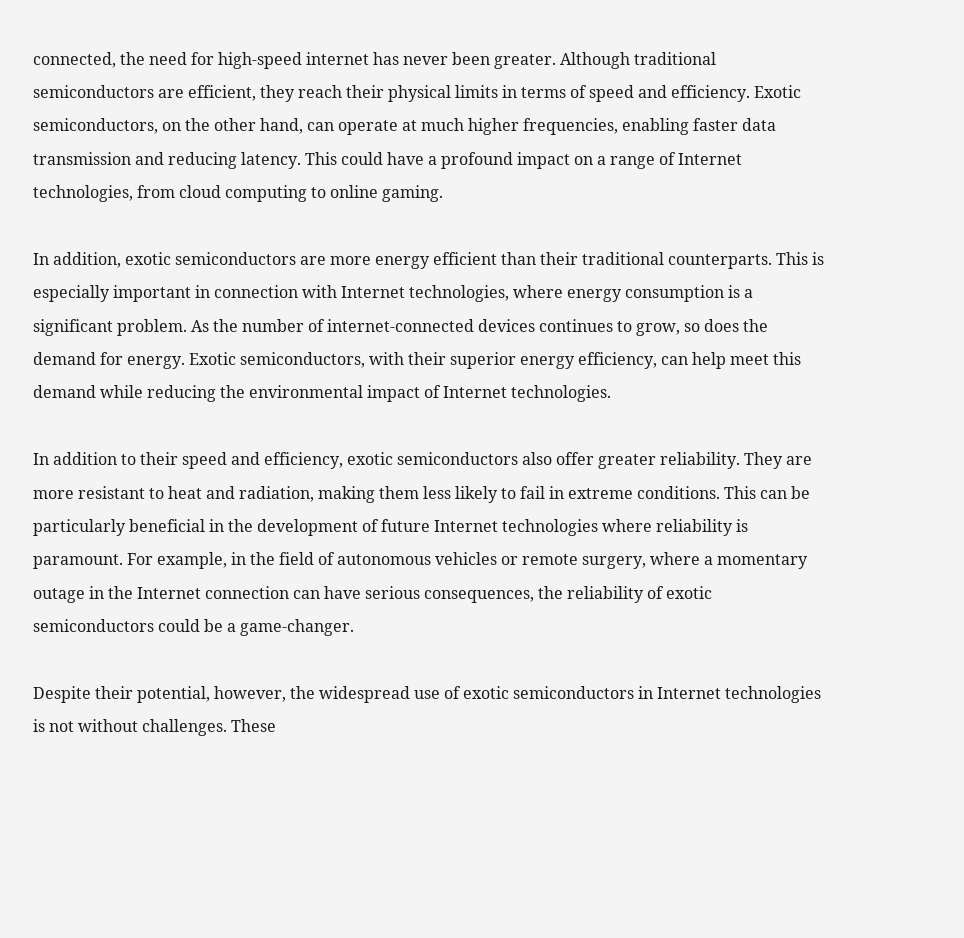connected, the need for high-speed internet has never been greater. Although traditional semiconductors are efficient, they reach their physical limits in terms of speed and efficiency. Exotic semiconductors, on the other hand, can operate at much higher frequencies, enabling faster data transmission and reducing latency. This could have a profound impact on a range of Internet technologies, from cloud computing to online gaming.

In addition, exotic semiconductors are more energy efficient than their traditional counterparts. This is especially important in connection with Internet technologies, where energy consumption is a significant problem. As the number of internet-connected devices continues to grow, so does the demand for energy. Exotic semiconductors, with their superior energy efficiency, can help meet this demand while reducing the environmental impact of Internet technologies.

In addition to their speed and efficiency, exotic semiconductors also offer greater reliability. They are more resistant to heat and radiation, making them less likely to fail in extreme conditions. This can be particularly beneficial in the development of future Internet technologies where reliability is paramount. For example, in the field of autonomous vehicles or remote surgery, where a momentary outage in the Internet connection can have serious consequences, the reliability of exotic semiconductors could be a game-changer.

Despite their potential, however, the widespread use of exotic semiconductors in Internet technologies is not without challenges. These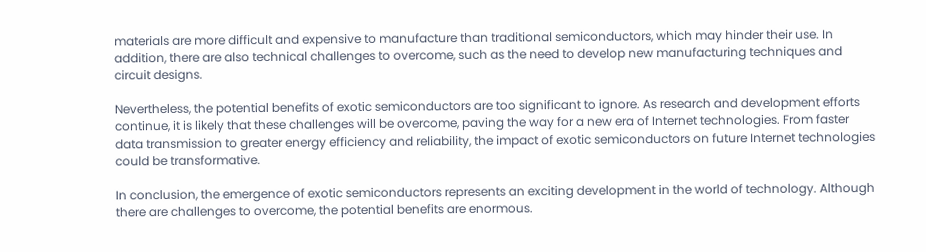materials are more difficult and expensive to manufacture than traditional semiconductors, which may hinder their use. In addition, there are also technical challenges to overcome, such as the need to develop new manufacturing techniques and circuit designs.

Nevertheless, the potential benefits of exotic semiconductors are too significant to ignore. As research and development efforts continue, it is likely that these challenges will be overcome, paving the way for a new era of Internet technologies. From faster data transmission to greater energy efficiency and reliability, the impact of exotic semiconductors on future Internet technologies could be transformative.

In conclusion, the emergence of exotic semiconductors represents an exciting development in the world of technology. Although there are challenges to overcome, the potential benefits are enormous.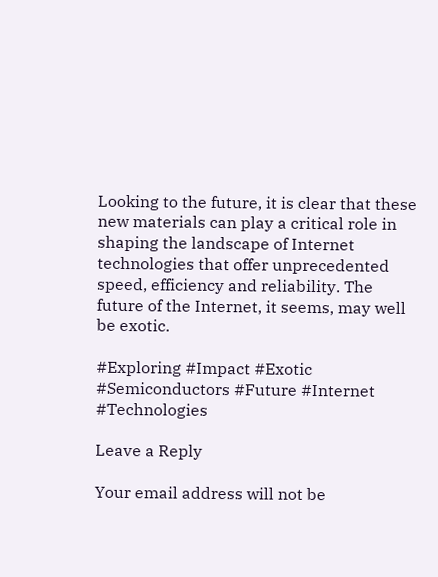Looking to the future, it is clear that these new materials can play a critical role in shaping the landscape of Internet technologies that offer unprecedented speed, efficiency and reliability. The future of the Internet, it seems, may well be exotic.

#Exploring #Impact #Exotic #Semiconductors #Future #Internet #Technologies

Leave a Reply

Your email address will not be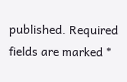published. Required fields are marked *